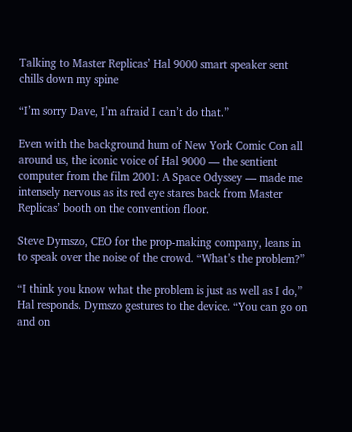Talking to Master Replicas’ Hal 9000 smart speaker sent chills down my spine

“I’m sorry Dave, I’m afraid I can’t do that.”

Even with the background hum of New York Comic Con all around us, the iconic voice of Hal 9000 — the sentient computer from the film 2001: A Space Odyssey — made me intensely nervous as its red eye stares back from Master Replicas’ booth on the convention floor.

Steve Dymszo, CEO for the prop-making company, leans in to speak over the noise of the crowd. “What’s the problem?”

“I think you know what the problem is just as well as I do,” Hal responds. Dymszo gestures to the device. “You can go on and on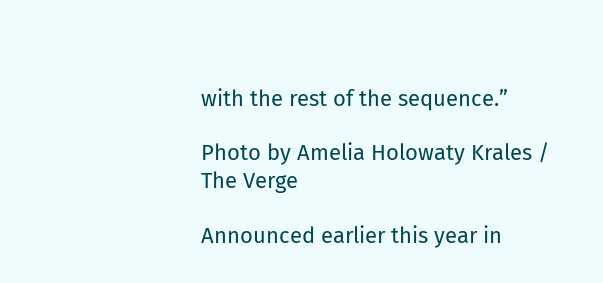with the rest of the sequence.”

Photo by Amelia Holowaty Krales / The Verge

Announced earlier this year in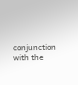conjunction with the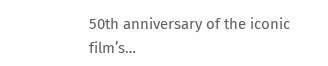50th anniversary of the iconic film’s…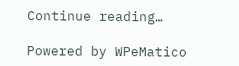Continue reading…

Powered by WPeMatico